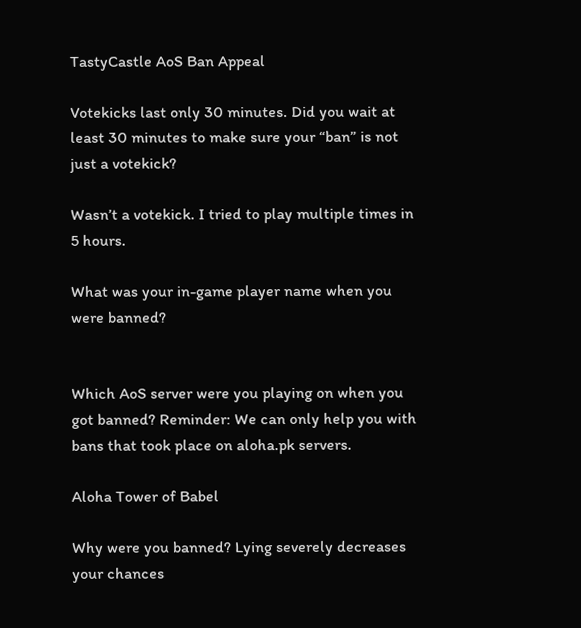TastyCastle AoS Ban Appeal

Votekicks last only 30 minutes. Did you wait at least 30 minutes to make sure your “ban” is not just a votekick?

Wasn’t a votekick. I tried to play multiple times in 5 hours.

What was your in-game player name when you were banned?


Which AoS server were you playing on when you got banned? Reminder: We can only help you with bans that took place on aloha.pk servers.

Aloha Tower of Babel

Why were you banned? Lying severely decreases your chances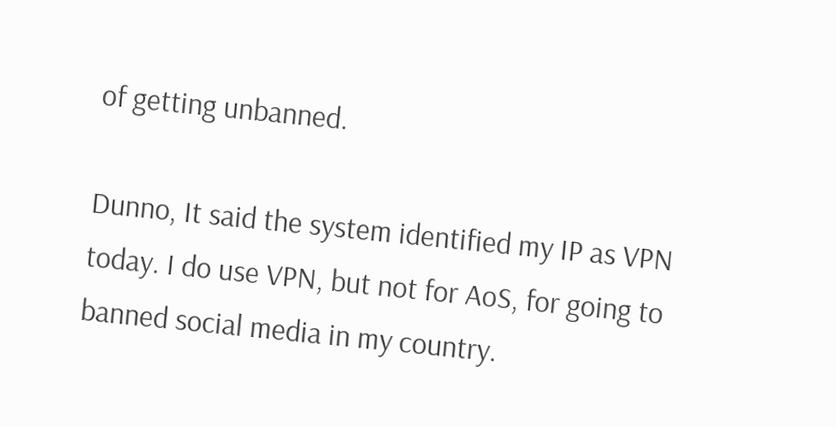of getting unbanned.

Dunno, It said the system identified my IP as VPN today. I do use VPN, but not for AoS, for going to banned social media in my country.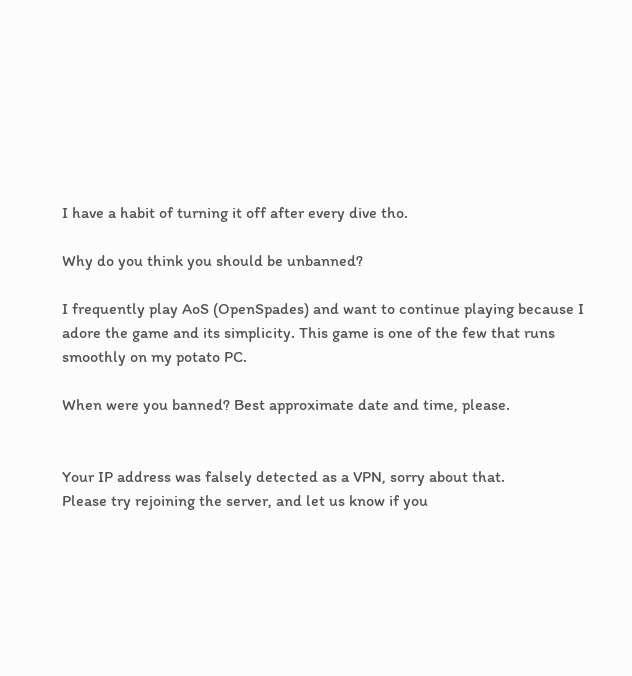I have a habit of turning it off after every dive tho.

Why do you think you should be unbanned?

I frequently play AoS (OpenSpades) and want to continue playing because I adore the game and its simplicity. This game is one of the few that runs smoothly on my potato PC.

When were you banned? Best approximate date and time, please.


Your IP address was falsely detected as a VPN, sorry about that.
Please try rejoining the server, and let us know if you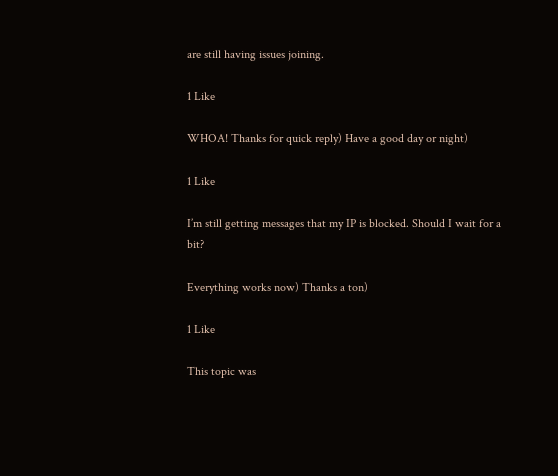are still having issues joining.

1 Like

WHOA! Thanks for quick reply) Have a good day or night)

1 Like

I’m still getting messages that my IP is blocked. Should I wait for a bit?

Everything works now) Thanks a ton)

1 Like

This topic was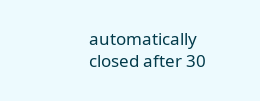automatically closed after 30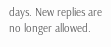days. New replies are no longer allowed.